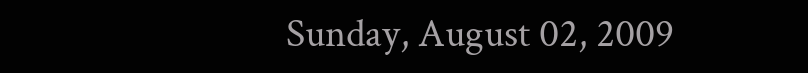Sunday, August 02, 2009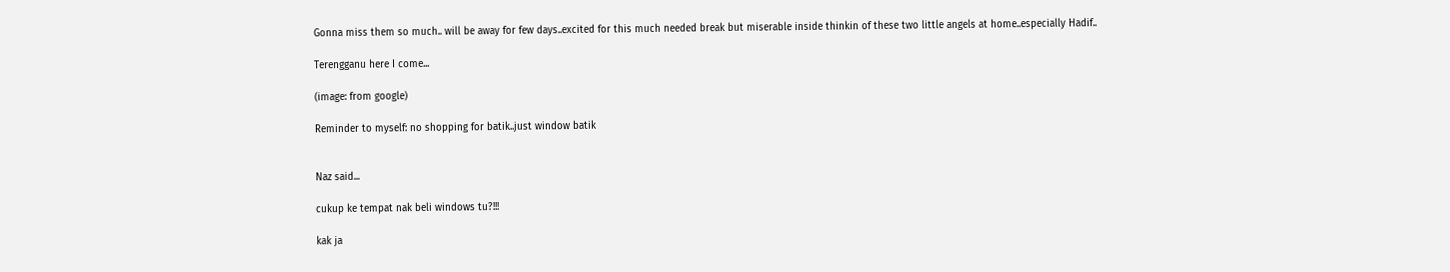Gonna miss them so much.. will be away for few days..excited for this much needed break but miserable inside thinkin of these two little angels at home..especially Hadif..

Terengganu here I come...

(image: from google)

Reminder to myself: no shopping for batik..just window batik


Naz said...

cukup ke tempat nak beli windows tu?!!!

kak ja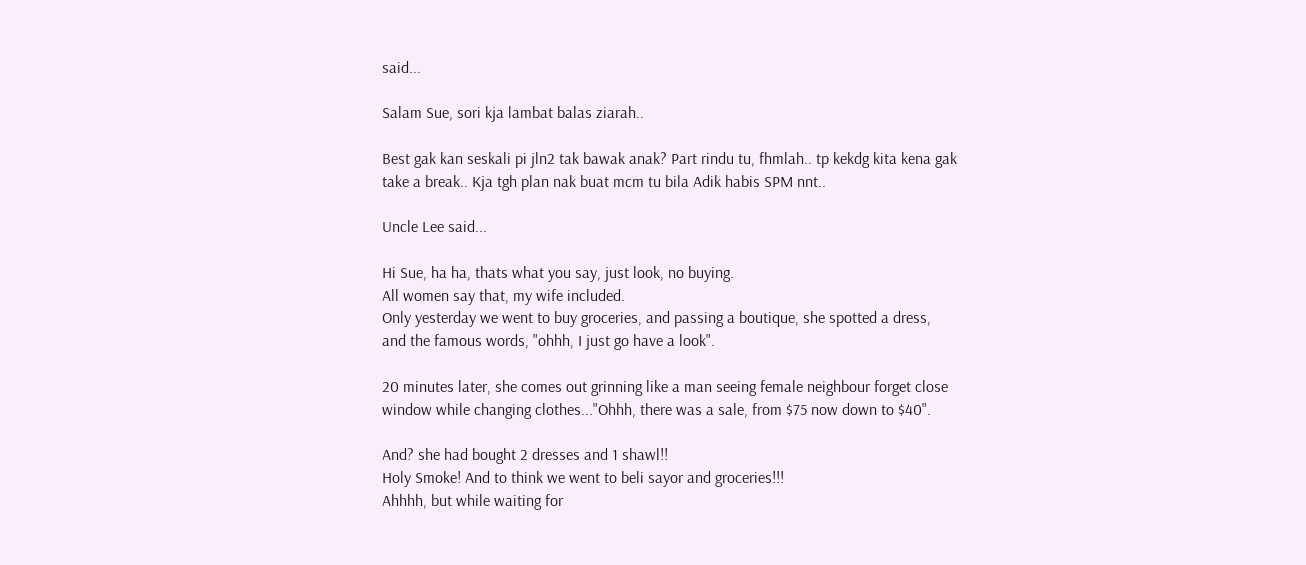said...

Salam Sue, sori kja lambat balas ziarah..

Best gak kan seskali pi jln2 tak bawak anak? Part rindu tu, fhmlah.. tp kekdg kita kena gak take a break.. Kja tgh plan nak buat mcm tu bila Adik habis SPM nnt..

Uncle Lee said...

Hi Sue, ha ha, thats what you say, just look, no buying.
All women say that, my wife included.
Only yesterday we went to buy groceries, and passing a boutique, she spotted a dress, and the famous words, "ohhh, I just go have a look".

20 minutes later, she comes out grinning like a man seeing female neighbour forget close window while changing clothes..."Ohhh, there was a sale, from $75 now down to $40".

And? she had bought 2 dresses and 1 shawl!!
Holy Smoke! And to think we went to beli sayor and groceries!!!
Ahhhh, but while waiting for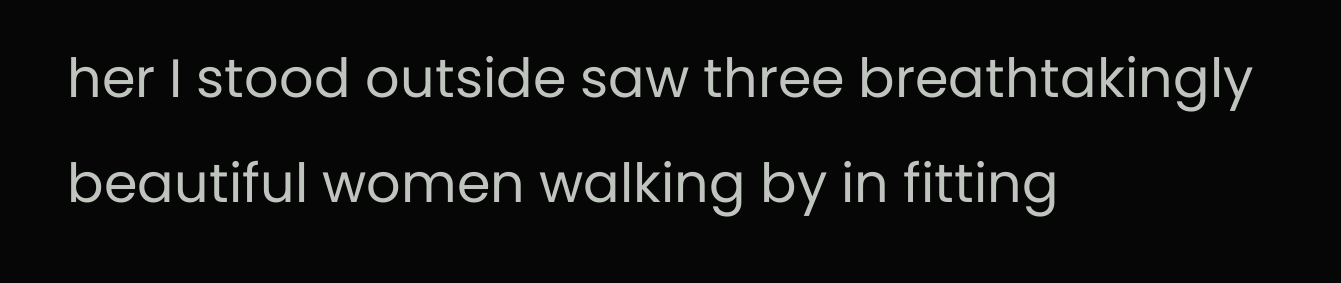her I stood outside saw three breathtakingly beautiful women walking by in fitting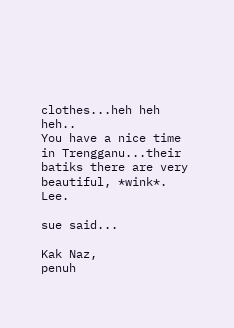clothes...heh heh heh..
You have a nice time in Trengganu...their batiks there are very beautiful, *wink*. Lee.

sue said...

Kak Naz,
penuh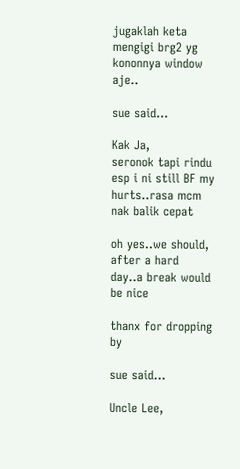jugaklah keta mengigi brg2 yg kononnya window aje..

sue said...

Kak Ja,
seronok tapi rindu esp i ni still BF my hurts..rasa mcm nak balik cepat

oh yes..we should, after a hard day..a break would be nice

thanx for dropping by

sue said...

Uncle Lee,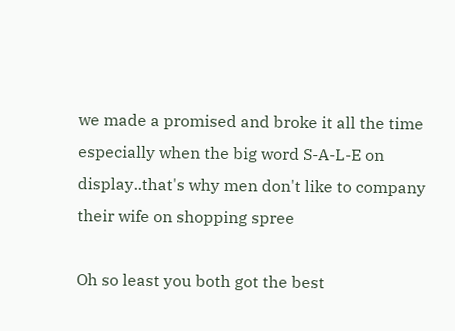we made a promised and broke it all the time especially when the big word S-A-L-E on display..that's why men don't like to company their wife on shopping spree

Oh so least you both got the best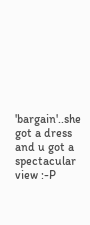'bargain'..she got a dress and u got a spectacular view :-P